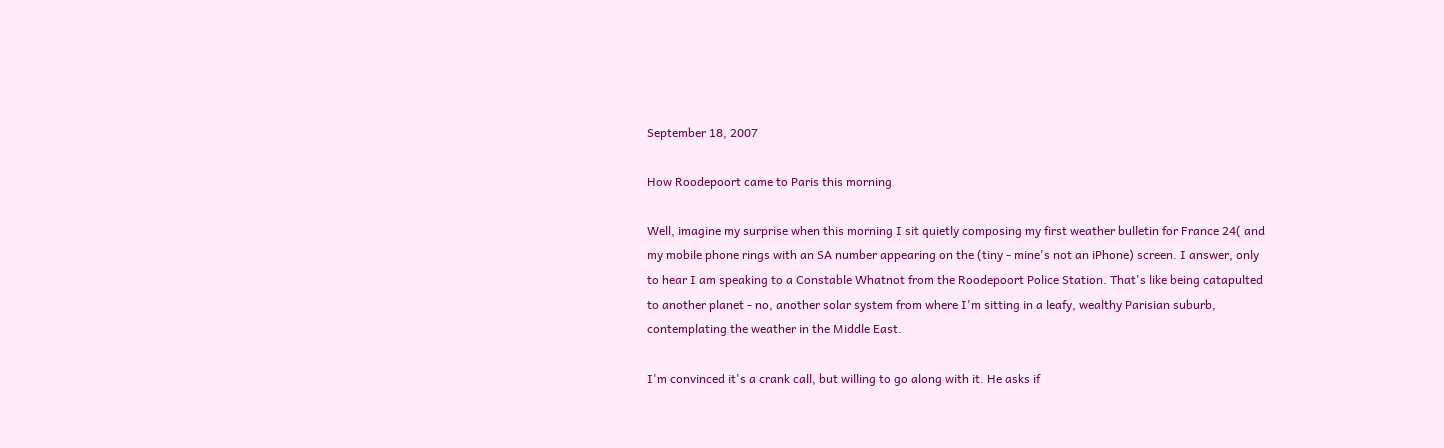September 18, 2007

How Roodepoort came to Paris this morning

Well, imagine my surprise when this morning I sit quietly composing my first weather bulletin for France 24( and my mobile phone rings with an SA number appearing on the (tiny - mine's not an iPhone) screen. I answer, only to hear I am speaking to a Constable Whatnot from the Roodepoort Police Station. That's like being catapulted to another planet - no, another solar system from where I'm sitting in a leafy, wealthy Parisian suburb, contemplating the weather in the Middle East.

I'm convinced it's a crank call, but willing to go along with it. He asks if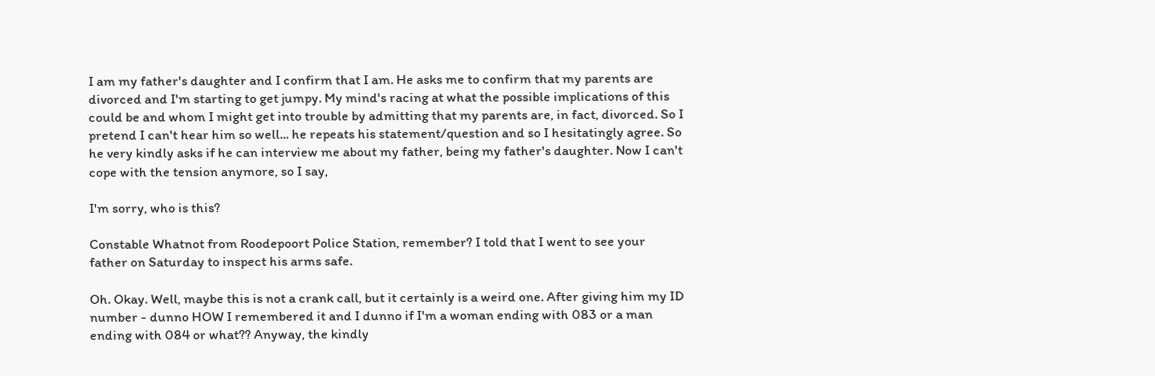I am my father's daughter and I confirm that I am. He asks me to confirm that my parents are divorced and I'm starting to get jumpy. My mind's racing at what the possible implications of this could be and whom I might get into trouble by admitting that my parents are, in fact, divorced. So I pretend I can't hear him so well... he repeats his statement/question and so I hesitatingly agree. So he very kindly asks if he can interview me about my father, being my father's daughter. Now I can't cope with the tension anymore, so I say,

I'm sorry, who is this?

Constable Whatnot from Roodepoort Police Station, remember? I told that I went to see your father on Saturday to inspect his arms safe.

Oh. Okay. Well, maybe this is not a crank call, but it certainly is a weird one. After giving him my ID number - dunno HOW I remembered it and I dunno if I'm a woman ending with 083 or a man ending with 084 or what?? Anyway, the kindly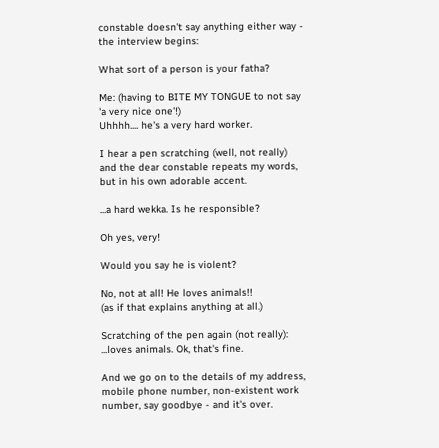constable doesn't say anything either way - the interview begins:

What sort of a person is your fatha?

Me: (having to BITE MY TONGUE to not say 'a very nice one'!)
Uhhhh.... he's a very hard worker.

I hear a pen scratching (well, not really) and the dear constable repeats my words, but in his own adorable accent.

...a hard wekka. Is he responsible?

Oh yes, very!

Would you say he is violent?

No, not at all! He loves animals!!
(as if that explains anything at all.)

Scratching of the pen again (not really):
...loves animals. Ok, that's fine.

And we go on to the details of my address, mobile phone number, non-existent work number, say goodbye - and it's over.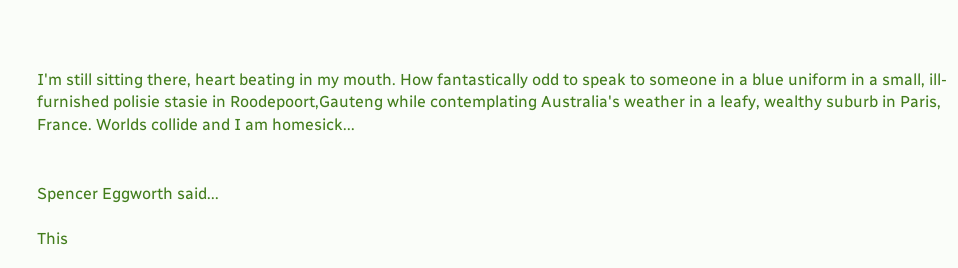I'm still sitting there, heart beating in my mouth. How fantastically odd to speak to someone in a blue uniform in a small, ill-furnished polisie stasie in Roodepoort,Gauteng while contemplating Australia's weather in a leafy, wealthy suburb in Paris, France. Worlds collide and I am homesick...


Spencer Eggworth said...

This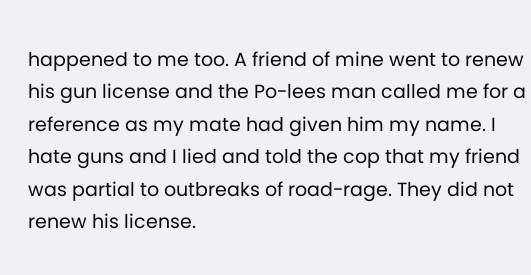happened to me too. A friend of mine went to renew his gun license and the Po-lees man called me for a reference as my mate had given him my name. I hate guns and I lied and told the cop that my friend was partial to outbreaks of road-rage. They did not renew his license.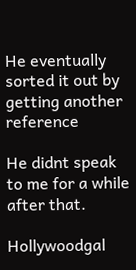He eventually sorted it out by getting another reference

He didnt speak to me for a while after that.

Hollywoodgal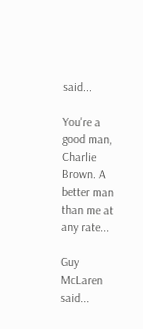said...

You're a good man, Charlie Brown. A better man than me at any rate...

Guy McLaren said...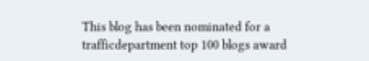This blog has been nominated for a trafficdepartment top 100 blogs award